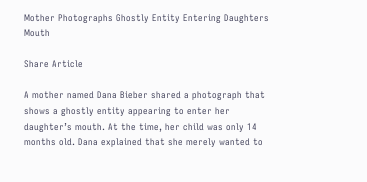Mother Photographs Ghostly Entity Entering Daughters Mouth

Share Article

A mother named Dana Bieber shared a photograph that shows a ghostly entity appearing to enter her daughter’s mouth. At the time, her child was only 14 months old. Dana explained that she merely wanted to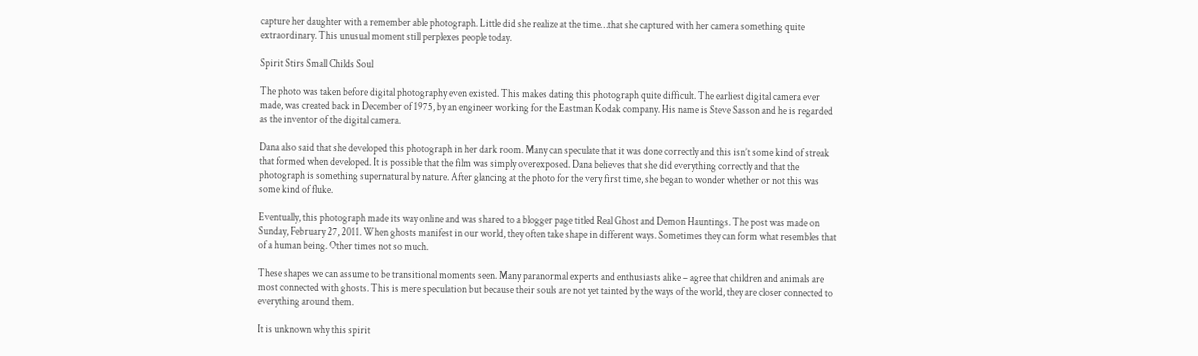capture her daughter with a remember able photograph. Little did she realize at the time…that she captured with her camera something quite extraordinary. This unusual moment still perplexes people today.

Spirit Stirs Small Childs Soul

The photo was taken before digital photography even existed. This makes dating this photograph quite difficult. The earliest digital camera ever made, was created back in December of 1975, by an engineer working for the Eastman Kodak company. His name is Steve Sasson and he is regarded as the inventor of the digital camera.

Dana also said that she developed this photograph in her dark room. Many can speculate that it was done correctly and this isn’t some kind of streak that formed when developed. It is possible that the film was simply overexposed. Dana believes that she did everything correctly and that the photograph is something supernatural by nature. After glancing at the photo for the very first time, she began to wonder whether or not this was some kind of fluke.

Eventually, this photograph made its way online and was shared to a blogger page titled Real Ghost and Demon Hauntings. The post was made on Sunday, February 27, 2011. When ghosts manifest in our world, they often take shape in different ways. Sometimes they can form what resembles that of a human being. Other times not so much.

These shapes we can assume to be transitional moments seen. Many paranormal experts and enthusiasts alike – agree that children and animals are most connected with ghosts. This is mere speculation but because their souls are not yet tainted by the ways of the world, they are closer connected to everything around them.

It is unknown why this spirit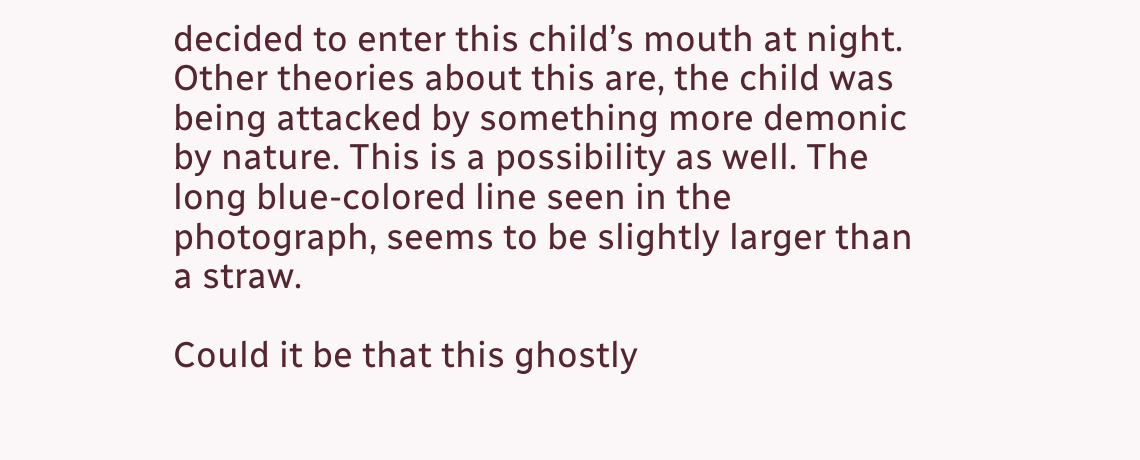decided to enter this child’s mouth at night. Other theories about this are, the child was being attacked by something more demonic by nature. This is a possibility as well. The long blue-colored line seen in the photograph, seems to be slightly larger than a straw.

Could it be that this ghostly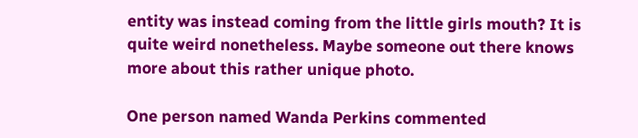entity was instead coming from the little girls mouth? It is quite weird nonetheless. Maybe someone out there knows more about this rather unique photo.

One person named Wanda Perkins commented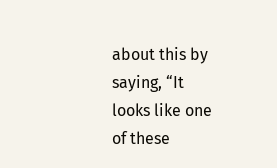about this by saying, “It looks like one of these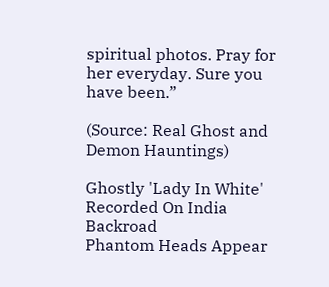spiritual photos. Pray for her everyday. Sure you have been.”

(Source: Real Ghost and Demon Hauntings)

Ghostly 'Lady In White' Recorded On India Backroad
Phantom Heads Appear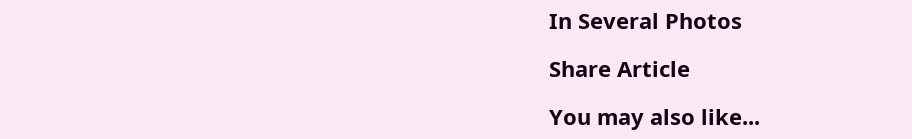In Several Photos

Share Article

You may also like...